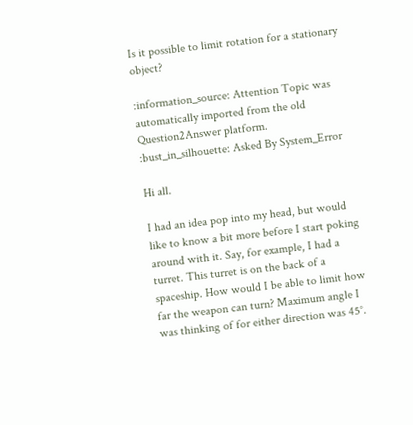Is it possible to limit rotation for a stationary object?

:information_source: Attention Topic was automatically imported from the old Question2Answer platform.
:bust_in_silhouette: Asked By System_Error

Hi all.

I had an idea pop into my head, but would like to know a bit more before I start poking around with it. Say, for example, I had a turret. This turret is on the back of a spaceship. How would I be able to limit how far the weapon can turn? Maximum angle I was thinking of for either direction was 45°.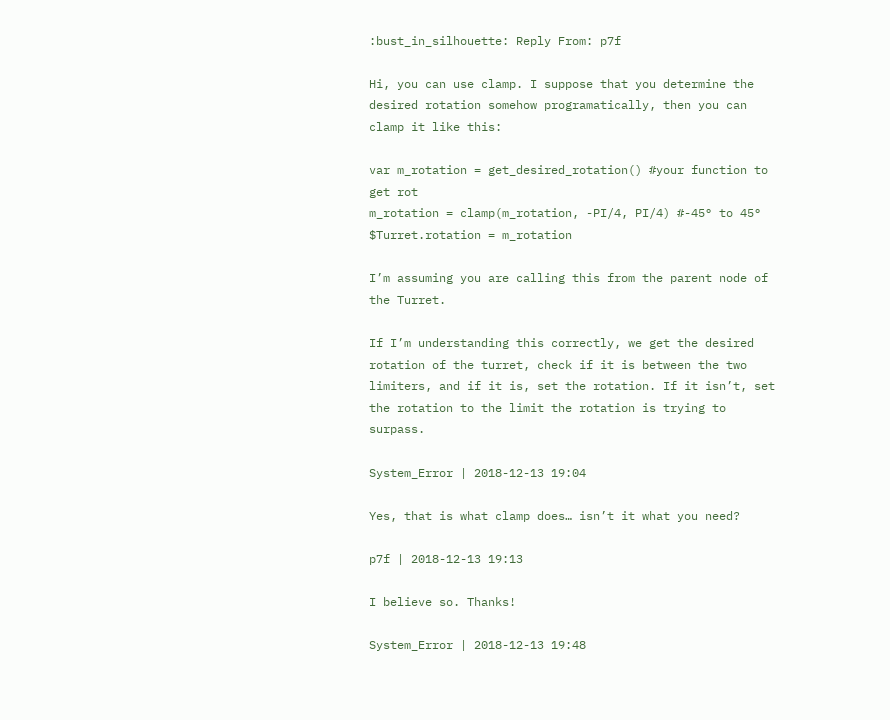:bust_in_silhouette: Reply From: p7f

Hi, you can use clamp. I suppose that you determine the desired rotation somehow programatically, then you can clamp it like this:

var m_rotation = get_desired_rotation() #your function to get rot
m_rotation = clamp(m_rotation, -PI/4, PI/4) #-45° to 45°
$Turret.rotation = m_rotation

I’m assuming you are calling this from the parent node of the Turret.

If I’m understanding this correctly, we get the desired rotation of the turret, check if it is between the two limiters, and if it is, set the rotation. If it isn’t, set the rotation to the limit the rotation is trying to surpass.

System_Error | 2018-12-13 19:04

Yes, that is what clamp does… isn’t it what you need?

p7f | 2018-12-13 19:13

I believe so. Thanks!

System_Error | 2018-12-13 19:48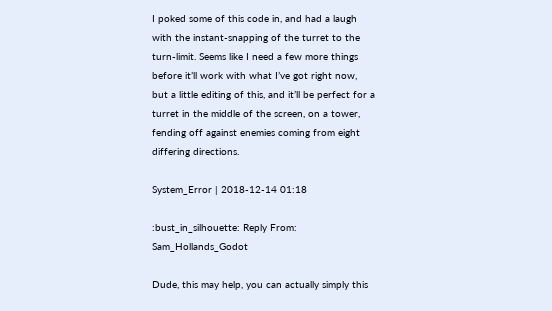I poked some of this code in, and had a laugh with the instant-snapping of the turret to the turn-limit. Seems like I need a few more things before it’ll work with what I’ve got right now, but a little editing of this, and it’ll be perfect for a turret in the middle of the screen, on a tower, fending off against enemies coming from eight differing directions.

System_Error | 2018-12-14 01:18

:bust_in_silhouette: Reply From: Sam_Hollands_Godot

Dude, this may help, you can actually simply this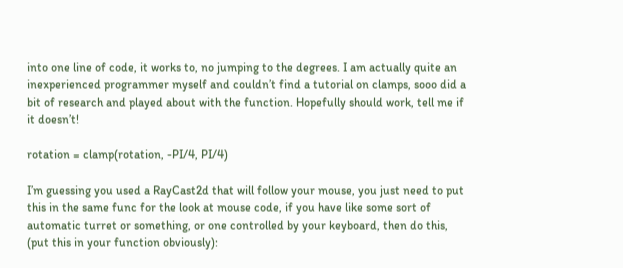into one line of code, it works to, no jumping to the degrees. I am actually quite an inexperienced programmer myself and couldn’t find a tutorial on clamps, sooo did a bit of research and played about with the function. Hopefully should work, tell me if it doesn’t!

rotation = clamp(rotation, -PI/4, PI/4)

I’m guessing you used a RayCast2d that will follow your mouse, you just need to put this in the same func for the look at mouse code, if you have like some sort of automatic turret or something, or one controlled by your keyboard, then do this, (put this in your function obviously):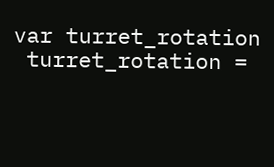var turret_rotation
 turret_rotation =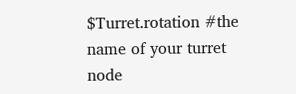$Turret.rotation #the name of your turret node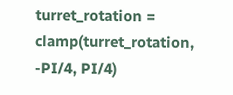turret_rotation = clamp(turret_rotation, -PI/4, PI/4)